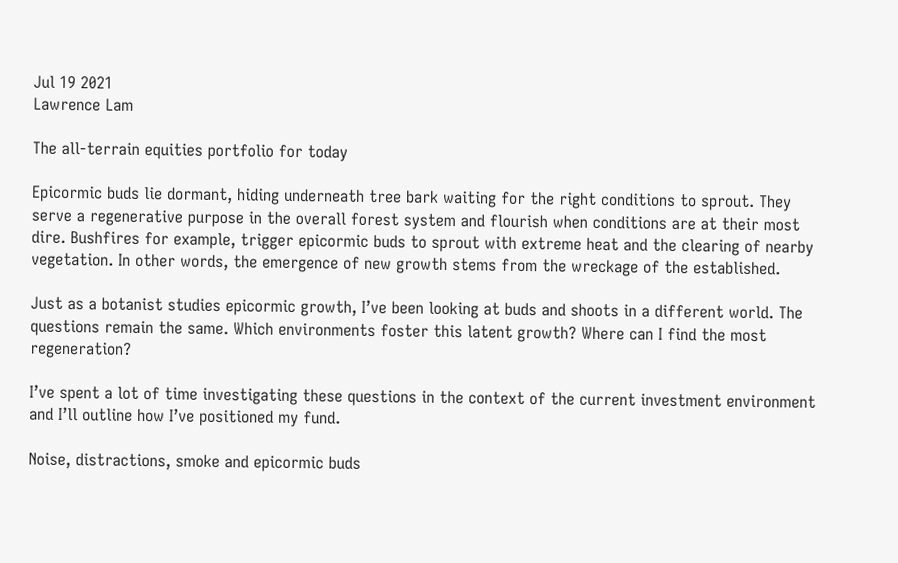Jul 19 2021
Lawrence Lam

The all-terrain equities portfolio for today

Epicormic buds lie dormant, hiding underneath tree bark waiting for the right conditions to sprout. They serve a regenerative purpose in the overall forest system and flourish when conditions are at their most dire. Bushfires for example, trigger epicormic buds to sprout with extreme heat and the clearing of nearby vegetation. In other words, the emergence of new growth stems from the wreckage of the established.

Just as a botanist studies epicormic growth, I’ve been looking at buds and shoots in a different world. The questions remain the same. Which environments foster this latent growth? Where can I find the most regeneration?

I’ve spent a lot of time investigating these questions in the context of the current investment environment and I’ll outline how I’ve positioned my fund.

Noise, distractions, smoke and epicormic buds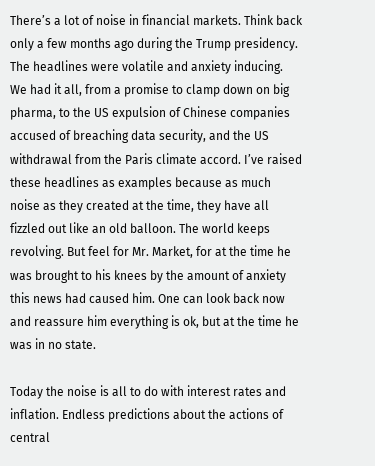There’s a lot of noise in financial markets. Think back only a few months ago during the Trump presidency. The headlines were volatile and anxiety inducing. We had it all, from a promise to clamp down on big pharma, to the US expulsion of Chinese companies accused of breaching data security, and the US withdrawal from the Paris climate accord. I’ve raised these headlines as examples because as much noise as they created at the time, they have all fizzled out like an old balloon. The world keeps revolving. But feel for Mr. Market, for at the time he was brought to his knees by the amount of anxiety this news had caused him. One can look back now and reassure him everything is ok, but at the time he was in no state.

Today the noise is all to do with interest rates and inflation. Endless predictions about the actions of central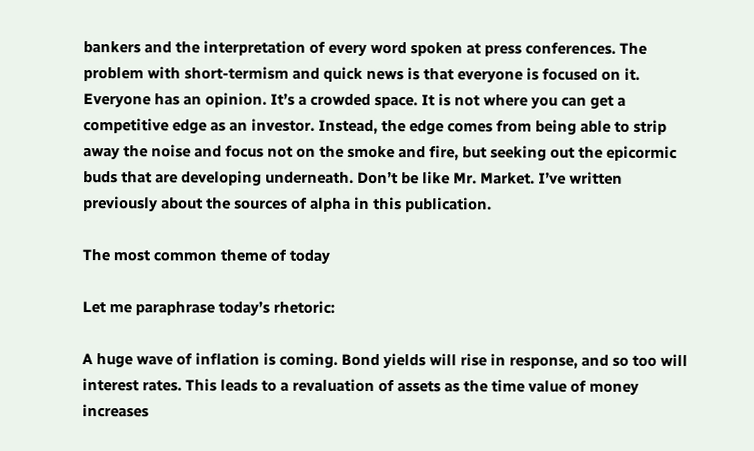bankers and the interpretation of every word spoken at press conferences. The problem with short-termism and quick news is that everyone is focused on it. Everyone has an opinion. It’s a crowded space. It is not where you can get a competitive edge as an investor. Instead, the edge comes from being able to strip away the noise and focus not on the smoke and fire, but seeking out the epicormic buds that are developing underneath. Don’t be like Mr. Market. I’ve written previously about the sources of alpha in this publication.

The most common theme of today

Let me paraphrase today’s rhetoric:

A huge wave of inflation is coming. Bond yields will rise in response, and so too will interest rates. This leads to a revaluation of assets as the time value of money increases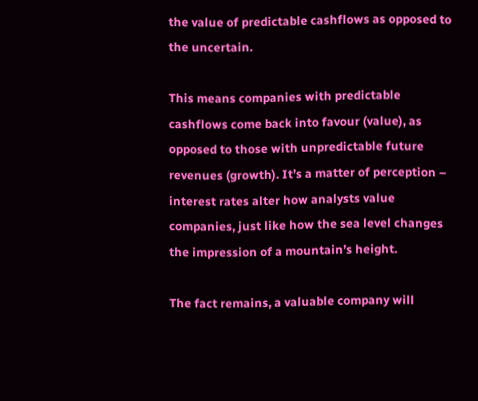the value of predictable cashflows as opposed to the uncertain.

This means companies with predictable cashflows come back into favour (value), as opposed to those with unpredictable future revenues (growth). It’s a matter of perception – interest rates alter how analysts value companies, just like how the sea level changes the impression of a mountain’s height.

The fact remains, a valuable company will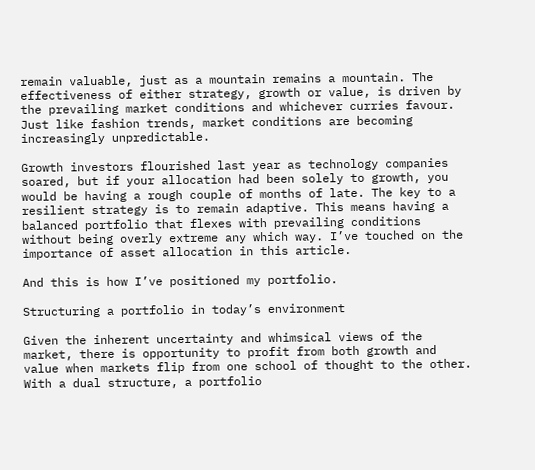remain valuable, just as a mountain remains a mountain. The effectiveness of either strategy, growth or value, is driven by the prevailing market conditions and whichever curries favour. Just like fashion trends, market conditions are becoming increasingly unpredictable.

Growth investors flourished last year as technology companies soared, but if your allocation had been solely to growth, you would be having a rough couple of months of late. The key to a resilient strategy is to remain adaptive. This means having a balanced portfolio that flexes with prevailing conditions without being overly extreme any which way. I’ve touched on the importance of asset allocation in this article.

And this is how I’ve positioned my portfolio.

Structuring a portfolio in today’s environment

Given the inherent uncertainty and whimsical views of the market, there is opportunity to profit from both growth and value when markets flip from one school of thought to the other. With a dual structure, a portfolio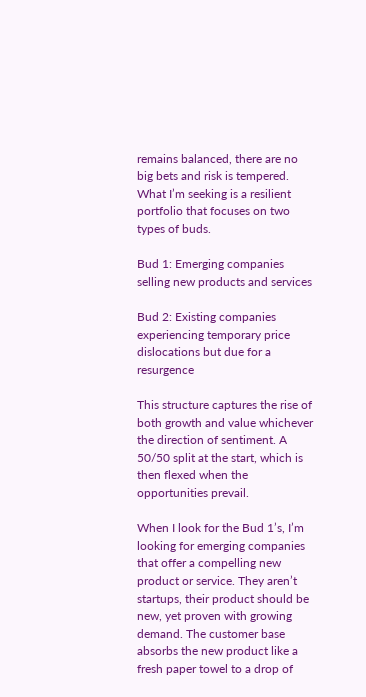remains balanced, there are no big bets and risk is tempered. What I’m seeking is a resilient portfolio that focuses on two types of buds.

Bud 1: Emerging companies selling new products and services

Bud 2: Existing companies experiencing temporary price dislocations but due for a resurgence

This structure captures the rise of both growth and value whichever the direction of sentiment. A 50/50 split at the start, which is then flexed when the opportunities prevail.

When I look for the Bud 1’s, I’m looking for emerging companies that offer a compelling new product or service. They aren’t startups, their product should be new, yet proven with growing demand. The customer base absorbs the new product like a fresh paper towel to a drop of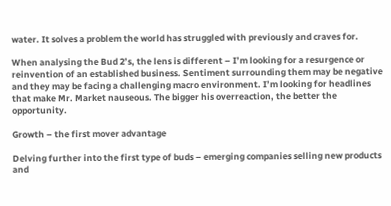water. It solves a problem the world has struggled with previously and craves for.

When analysing the Bud 2’s, the lens is different – I’m looking for a resurgence or reinvention of an established business. Sentiment surrounding them may be negative and they may be facing a challenging macro environment. I’m looking for headlines that make Mr. Market nauseous. The bigger his overreaction, the better the opportunity.

Growth – the first mover advantage

Delving further into the first type of buds – emerging companies selling new products and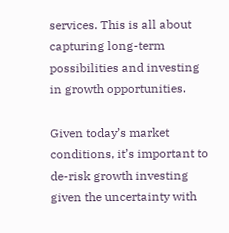services. This is all about capturing long-term possibilities and investing in growth opportunities.

Given today’s market conditions, it’s important to de-risk growth investing given the uncertainty with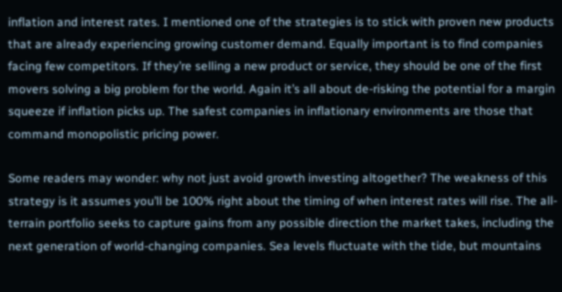inflation and interest rates. I mentioned one of the strategies is to stick with proven new products that are already experiencing growing customer demand. Equally important is to find companies facing few competitors. If they’re selling a new product or service, they should be one of the first movers solving a big problem for the world. Again it’s all about de-risking the potential for a margin squeeze if inflation picks up. The safest companies in inflationary environments are those that command monopolistic pricing power.

Some readers may wonder: why not just avoid growth investing altogether? The weakness of this strategy is it assumes you’ll be 100% right about the timing of when interest rates will rise. The all-terrain portfolio seeks to capture gains from any possible direction the market takes, including the next generation of world-changing companies. Sea levels fluctuate with the tide, but mountains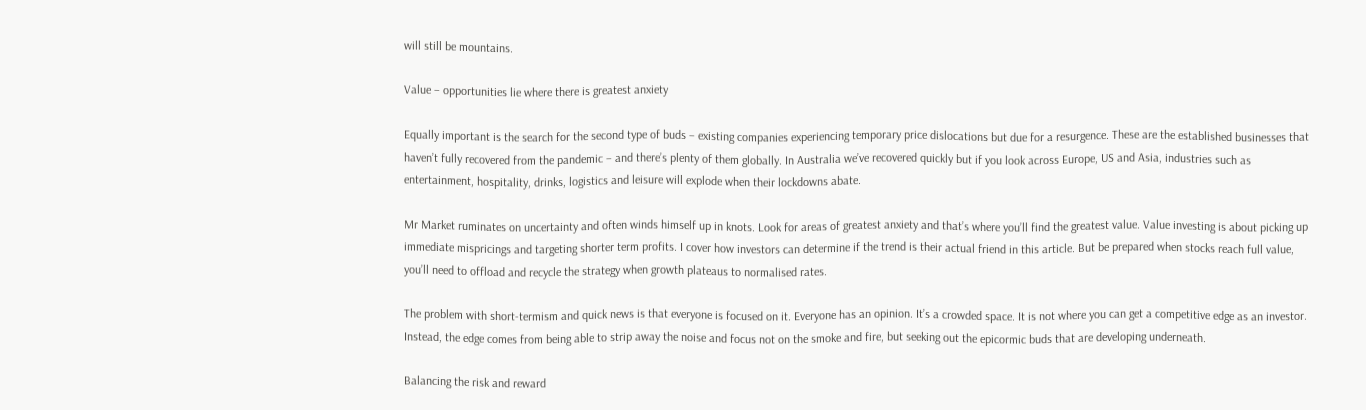will still be mountains.

Value – opportunities lie where there is greatest anxiety

Equally important is the search for the second type of buds – existing companies experiencing temporary price dislocations but due for a resurgence. These are the established businesses that haven’t fully recovered from the pandemic – and there’s plenty of them globally. In Australia we’ve recovered quickly but if you look across Europe, US and Asia, industries such as entertainment, hospitality, drinks, logistics and leisure will explode when their lockdowns abate.

Mr Market ruminates on uncertainty and often winds himself up in knots. Look for areas of greatest anxiety and that’s where you’ll find the greatest value. Value investing is about picking up immediate mispricings and targeting shorter term profits. I cover how investors can determine if the trend is their actual friend in this article. But be prepared when stocks reach full value, you’ll need to offload and recycle the strategy when growth plateaus to normalised rates.

The problem with short-termism and quick news is that everyone is focused on it. Everyone has an opinion. It’s a crowded space. It is not where you can get a competitive edge as an investor. Instead, the edge comes from being able to strip away the noise and focus not on the smoke and fire, but seeking out the epicormic buds that are developing underneath.

Balancing the risk and reward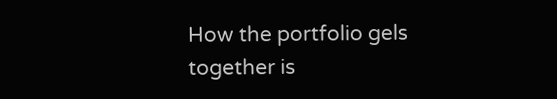How the portfolio gels together is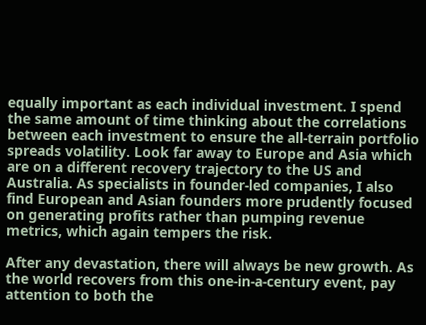equally important as each individual investment. I spend the same amount of time thinking about the correlations between each investment to ensure the all-terrain portfolio spreads volatility. Look far away to Europe and Asia which are on a different recovery trajectory to the US and Australia. As specialists in founder-led companies, I also find European and Asian founders more prudently focused on generating profits rather than pumping revenue metrics, which again tempers the risk.

After any devastation, there will always be new growth. As the world recovers from this one-in-a-century event, pay attention to both the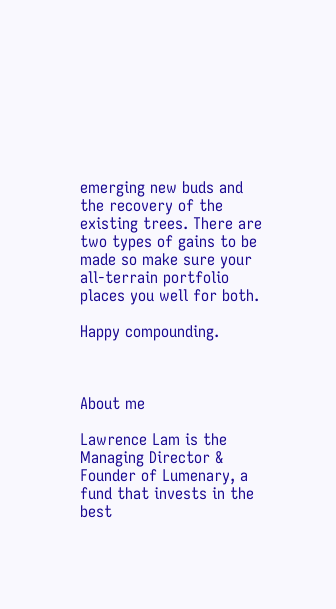emerging new buds and the recovery of the existing trees. There are two types of gains to be made so make sure your all-terrain portfolio places you well for both.

Happy compounding.



About me

Lawrence Lam is the Managing Director & Founder of Lumenary, a fund that invests in the best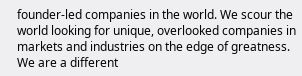founder-led companies in the world. We scour the world looking for unique, overlooked companies in markets and industries on the edge of greatness. We are a different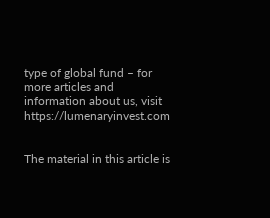type of global fund – for more articles and information about us, visit https://lumenaryinvest.com


The material in this article is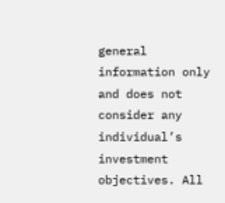general information only and does not consider any individual’s investment objectives. All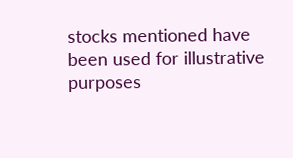stocks mentioned have been used for illustrative purposes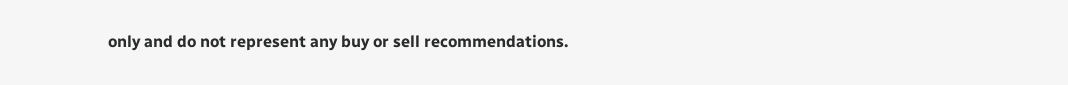only and do not represent any buy or sell recommendations.